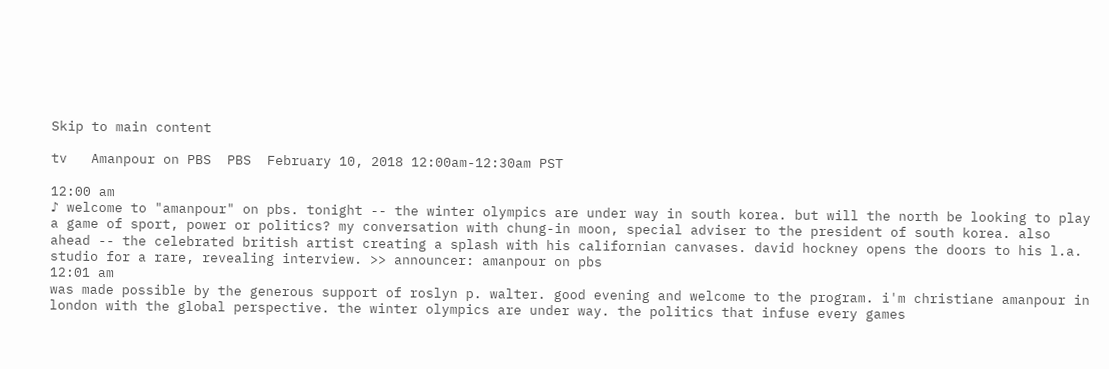Skip to main content

tv   Amanpour on PBS  PBS  February 10, 2018 12:00am-12:30am PST

12:00 am
♪ welcome to "amanpour" on pbs. tonight -- the winter olympics are under way in south korea. but will the north be looking to play a game of sport, power or politics? my conversation with chung-in moon, special adviser to the president of south korea. also ahead -- the celebrated british artist creating a splash with his californian canvases. david hockney opens the doors to his l.a. studio for a rare, revealing interview. >> announcer: amanpour on pbs
12:01 am
was made possible by the generous support of roslyn p. walter. good evening and welcome to the program. i'm christiane amanpour in london with the global perspective. the winter olympics are under way. the politics that infuse every games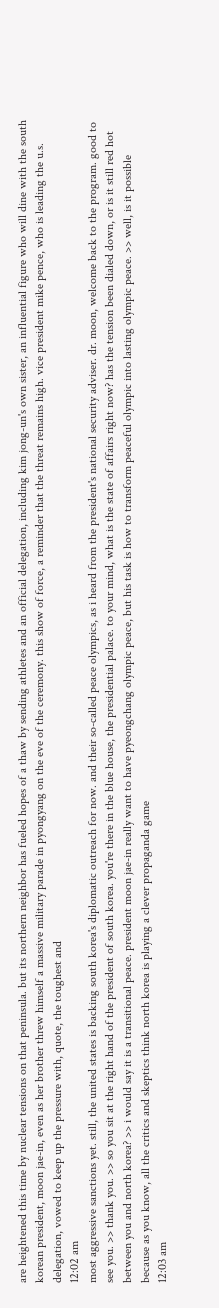are heightened this time by nuclear tensions on that peninsula. but its northern neighbor has fueled hopes of a thaw by sending athletes and an official delegation, including kim jong-un's own sister, an influential figure who will dine with the south korean president, moon jae-in, even as her brother threw himself a massive military parade in pyongyang on the eve of the ceremony. this show of force, a reminder that the threat remains high. vice president mike pence, who is leading the u.s. delegation, vowed to keep up the pressure with, quote, the toughest and
12:02 am
most aggressive sanctions yet. still, the united states is backing south korea's diplomatic outreach for now. and their so-called peace olympics, as i heard from the president's national security adviser. dr. moon, welcome back to the program. good to see you. >> thank you. >> so you sit at the right hand of the president of south korea. you're there in the blue house, the presidential palace. to your mind, what is the state of affairs right now? has the tension been dialed down, or is it still red hot between you and north korea? >> i would say it is a transitional peace. president moon jae-in really want to have pyeongchang olympic peace, but his task is how to transform peaceful olympic into lasting olympic peace. >> well, is it possible because as you know, all the critics and skeptics think north korea is playing a clever propaganda game
12:03 am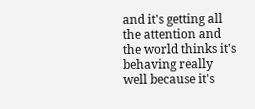and it's getting all the attention and the world thinks it's behaving really well because it's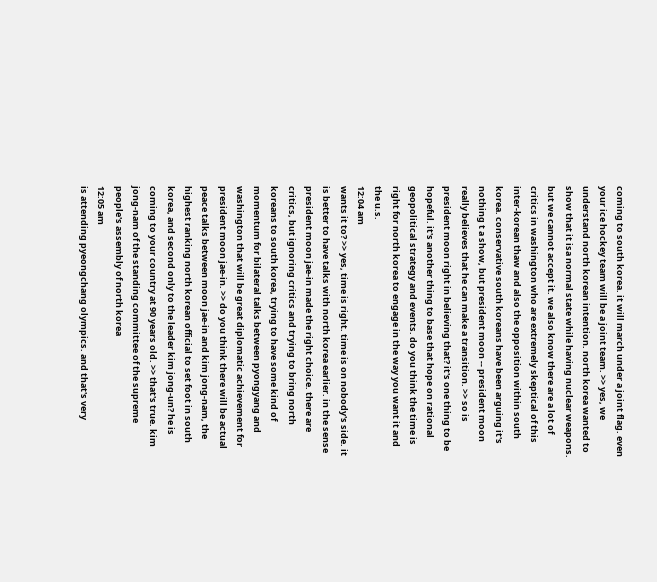coming to south korea. it will march under a joint flag. even your ice hockey team will be a joint team. >> yes, we understand north korean intention. north korea wanted to show that it isa normal state while having nuclear weapons. but we cannot accept it. we also know there are a lot of critics in washington who are extremely skeptical of this inter-korean thaw and also the opposition within south korea. conservative south koreans have been arguing it's nothing t a show, but president moon -- president moon really believes that he can make a transition. >> so is president moon right in believing that? it's one thing to be hopeful. it's another thing to base that hope on rational geopolitical strategy and events. do you think the time is right for north korea to engage in the way you want it and the u.s.
12:04 am
wants it to? >> yes, time is right. time is on nobody's side. it is better to have talks with north korea earlier. in the sense president moon jae-in made the right choice. there are critics, but ignoring critics and trying to bring north koreans to south korea, trying to have some kind of momentum for bilateral talks between pyongyang and washington that will be great diplomatic achievement for president moon jae-in. >> do you think there will be actual peace talks between moon jae-in and kim jong-nam, the highest ranking north korean official to set foot in south korea, and second only to the leader kim jong-un? he is coming to your country at 90 years old. >> that's true. kim jong-nam of the standing committee of the supreme people's assembly of north korea
12:05 am
is attending pyeongchang olympics. and that's very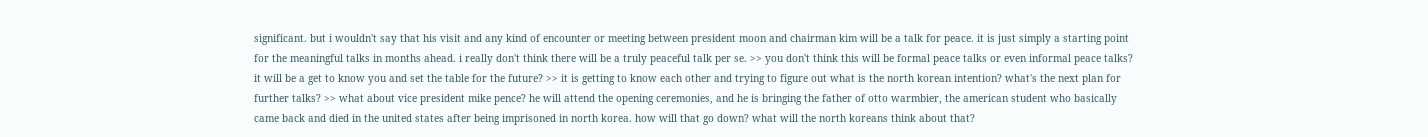significant. but i wouldn't say that his visit and any kind of encounter or meeting between president moon and chairman kim will be a talk for peace. it is just simply a starting point for the meaningful talks in months ahead. i really don't think there will be a truly peaceful talk per se. >> you don't think this will be formal peace talks or even informal peace talks? it will be a get to know you and set the table for the future? >> it is getting to know each other and trying to figure out what is the north korean intention? what's the next plan for further talks? >> what about vice president mike pence? he will attend the opening ceremonies, and he is bringing the father of otto warmbier, the american student who basically came back and died in the united states after being imprisoned in north korea. how will that go down? what will the north koreans think about that?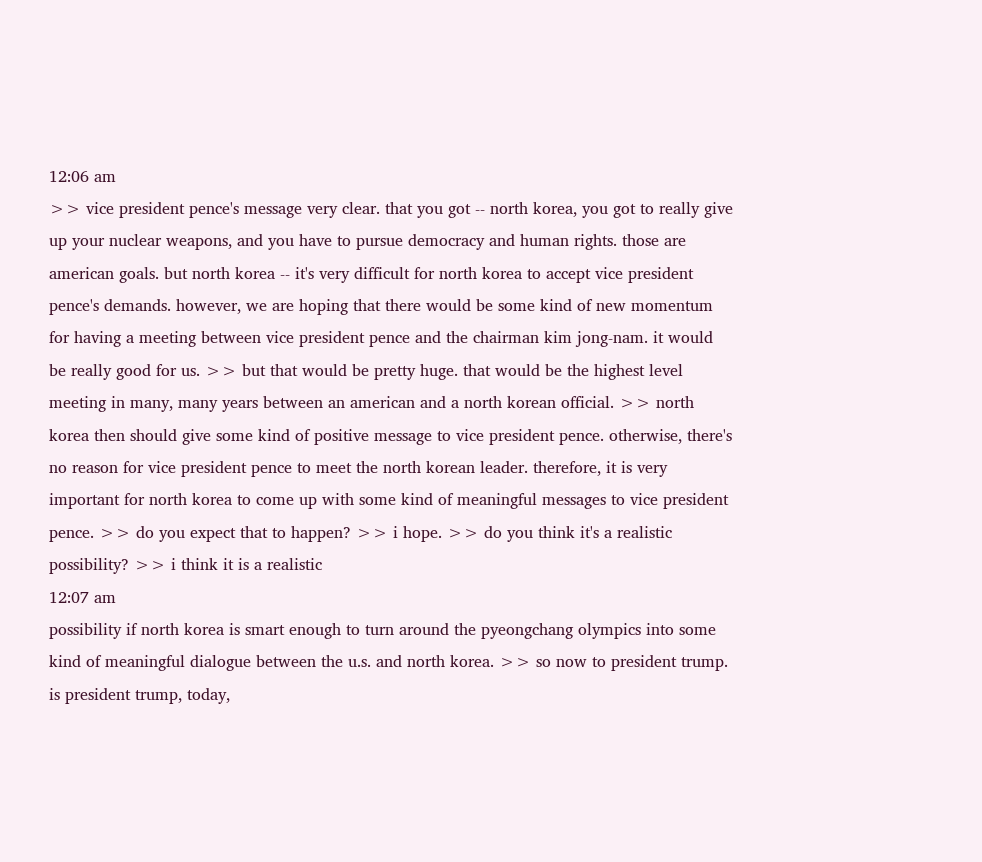12:06 am
>> vice president pence's message very clear. that you got -- north korea, you got to really give up your nuclear weapons, and you have to pursue democracy and human rights. those are american goals. but north korea -- it's very difficult for north korea to accept vice president pence's demands. however, we are hoping that there would be some kind of new momentum for having a meeting between vice president pence and the chairman kim jong-nam. it would be really good for us. >> but that would be pretty huge. that would be the highest level meeting in many, many years between an american and a north korean official. >> north korea then should give some kind of positive message to vice president pence. otherwise, there's no reason for vice president pence to meet the north korean leader. therefore, it is very important for north korea to come up with some kind of meaningful messages to vice president pence. >> do you expect that to happen? >> i hope. >> do you think it's a realistic possibility? >> i think it is a realistic
12:07 am
possibility if north korea is smart enough to turn around the pyeongchang olympics into some kind of meaningful dialogue between the u.s. and north korea. >> so now to president trump. is president trump, today,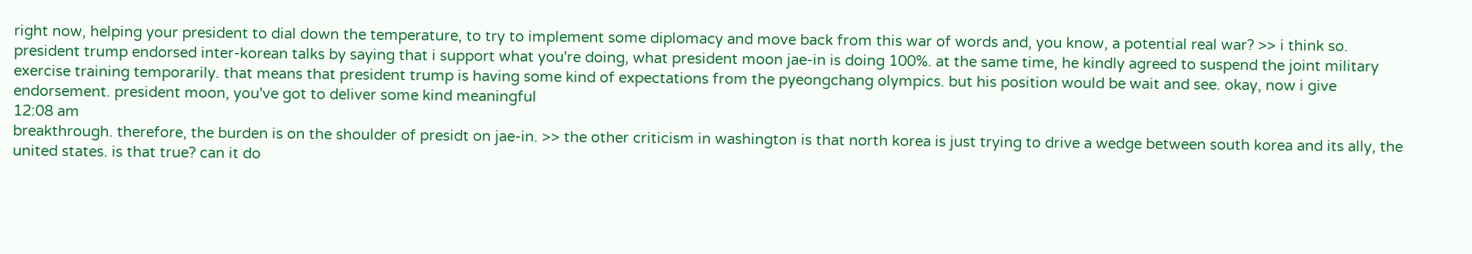right now, helping your president to dial down the temperature, to try to implement some diplomacy and move back from this war of words and, you know, a potential real war? >> i think so. president trump endorsed inter-korean talks by saying that i support what you're doing, what president moon jae-in is doing 100%. at the same time, he kindly agreed to suspend the joint military exercise training temporarily. that means that president trump is having some kind of expectations from the pyeongchang olympics. but his position would be wait and see. okay, now i give endorsement. president moon, you've got to deliver some kind meaningful
12:08 am
breakthrough. therefore, the burden is on the shoulder of presidt on jae-in. >> the other criticism in washington is that north korea is just trying to drive a wedge between south korea and its ally, the united states. is that true? can it do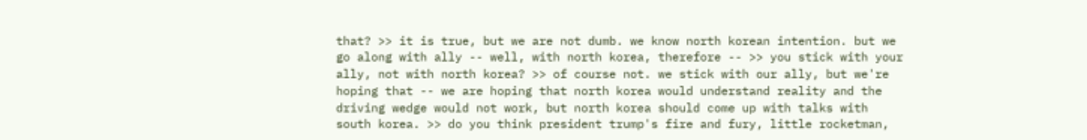that? >> it is true, but we are not dumb. we know north korean intention. but we go along with ally -- well, with north korea, therefore -- >> you stick with your ally, not with north korea? >> of course not. we stick with our ally, but we're hoping that -- we are hoping that north korea would understand reality and the driving wedge would not work, but north korea should come up with talks with south korea. >> do you think president trump's fire and fury, little rocketman,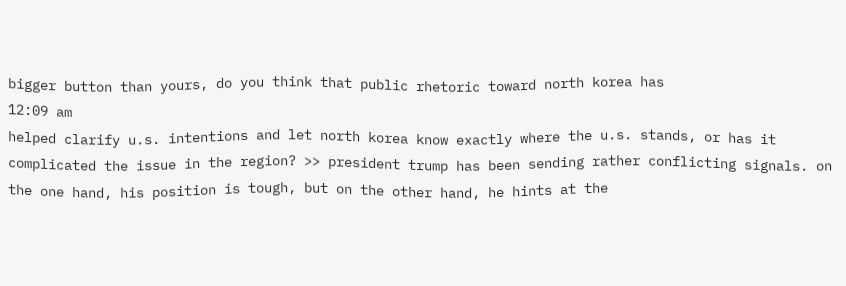bigger button than yours, do you think that public rhetoric toward north korea has
12:09 am
helped clarify u.s. intentions and let north korea know exactly where the u.s. stands, or has it complicated the issue in the region? >> president trump has been sending rather conflicting signals. on the one hand, his position is tough, but on the other hand, he hints at the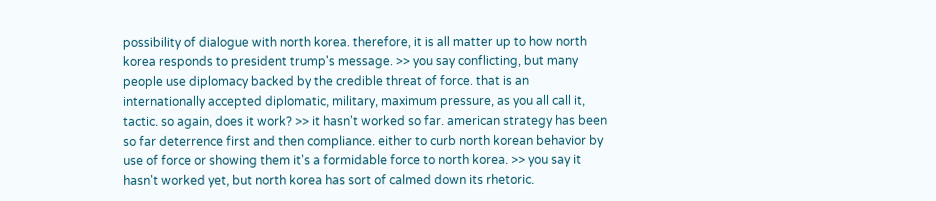possibility of dialogue with north korea. therefore, it is all matter up to how north korea responds to president trump's message. >> you say conflicting, but many people use diplomacy backed by the credible threat of force. that is an internationally accepted diplomatic, military, maximum pressure, as you all call it, tactic. so again, does it work? >> it hasn't worked so far. american strategy has been so far deterrence first and then compliance. either to curb north korean behavior by use of force or showing them it's a formidable force to north korea. >> you say it hasn't worked yet, but north korea has sort of calmed down its rhetoric.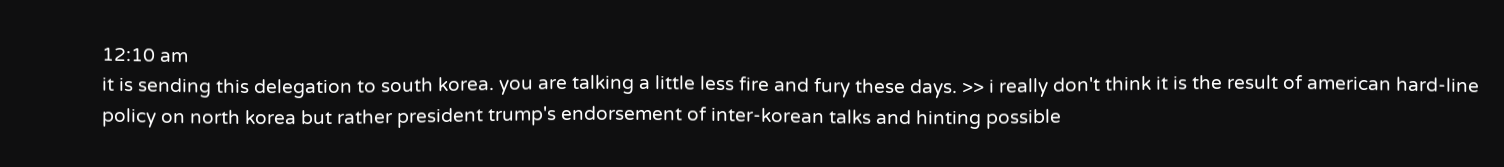12:10 am
it is sending this delegation to south korea. you are talking a little less fire and fury these days. >> i really don't think it is the result of american hard-line policy on north korea but rather president trump's endorsement of inter-korean talks and hinting possible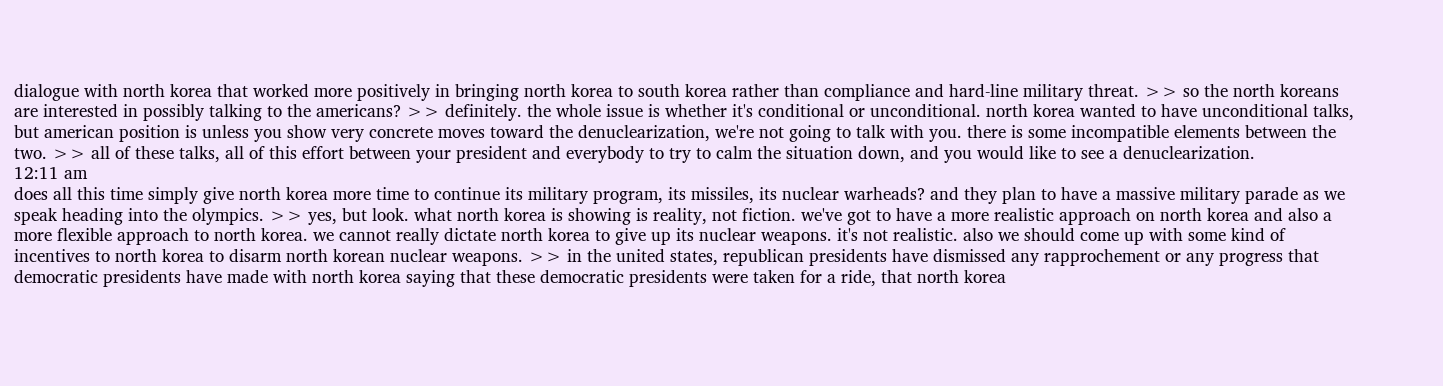dialogue with north korea that worked more positively in bringing north korea to south korea rather than compliance and hard-line military threat. >> so the north koreans are interested in possibly talking to the americans? >> definitely. the whole issue is whether it's conditional or unconditional. north korea wanted to have unconditional talks, but american position is unless you show very concrete moves toward the denuclearization, we're not going to talk with you. there is some incompatible elements between the two. >> all of these talks, all of this effort between your president and everybody to try to calm the situation down, and you would like to see a denuclearization.
12:11 am
does all this time simply give north korea more time to continue its military program, its missiles, its nuclear warheads? and they plan to have a massive military parade as we speak heading into the olympics. >> yes, but look. what north korea is showing is reality, not fiction. we've got to have a more realistic approach on north korea and also a more flexible approach to north korea. we cannot really dictate north korea to give up its nuclear weapons. it's not realistic. also we should come up with some kind of incentives to north korea to disarm north korean nuclear weapons. >> in the united states, republican presidents have dismissed any rapprochement or any progress that democratic presidents have made with north korea saying that these democratic presidents were taken for a ride, that north korea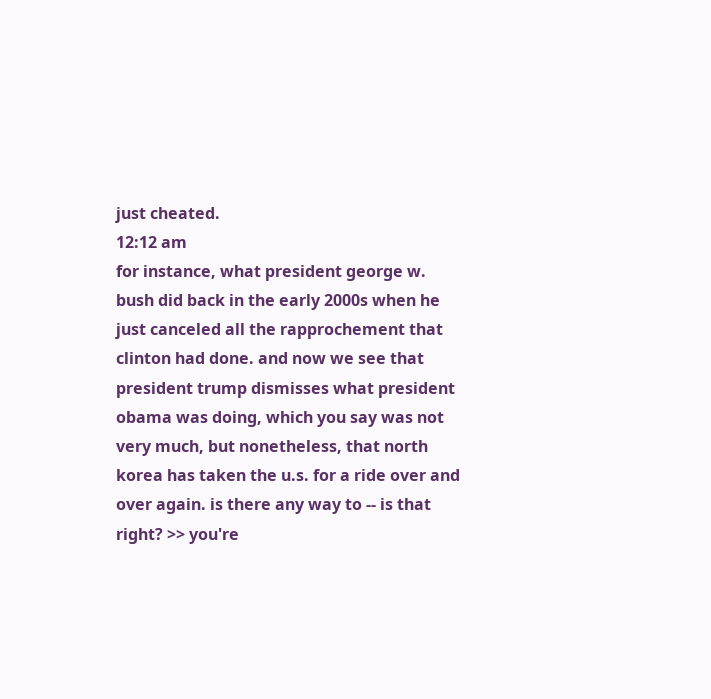just cheated.
12:12 am
for instance, what president george w. bush did back in the early 2000s when he just canceled all the rapprochement that clinton had done. and now we see that president trump dismisses what president obama was doing, which you say was not very much, but nonetheless, that north korea has taken the u.s. for a ride over and over again. is there any way to -- is that right? >> you're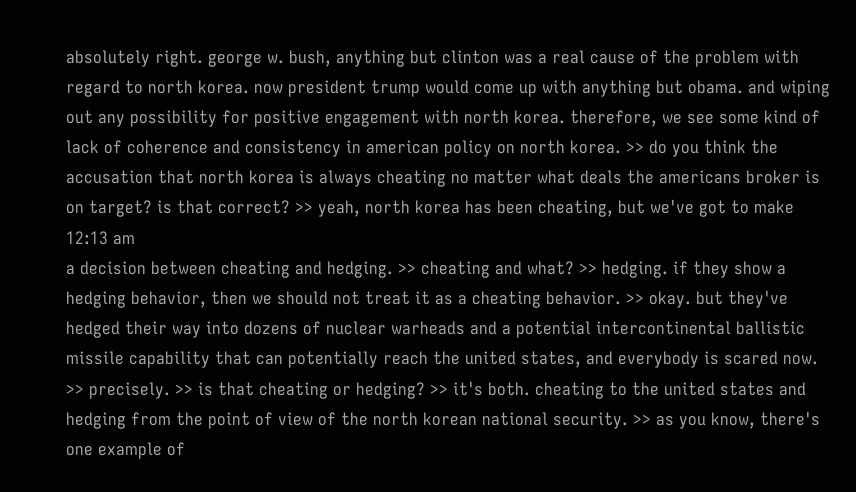absolutely right. george w. bush, anything but clinton was a real cause of the problem with regard to north korea. now president trump would come up with anything but obama. and wiping out any possibility for positive engagement with north korea. therefore, we see some kind of lack of coherence and consistency in american policy on north korea. >> do you think the accusation that north korea is always cheating no matter what deals the americans broker is on target? is that correct? >> yeah, north korea has been cheating, but we've got to make
12:13 am
a decision between cheating and hedging. >> cheating and what? >> hedging. if they show a hedging behavior, then we should not treat it as a cheating behavior. >> okay. but they've hedged their way into dozens of nuclear warheads and a potential intercontinental ballistic missile capability that can potentially reach the united states, and everybody is scared now. >> precisely. >> is that cheating or hedging? >> it's both. cheating to the united states and hedging from the point of view of the north korean national security. >> as you know, there's one example of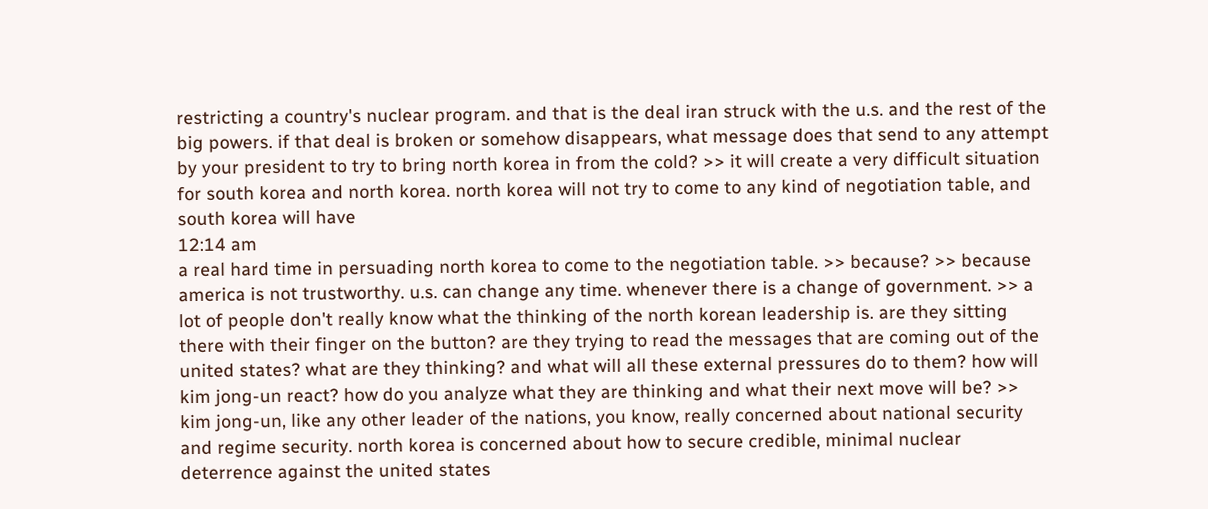restricting a country's nuclear program. and that is the deal iran struck with the u.s. and the rest of the big powers. if that deal is broken or somehow disappears, what message does that send to any attempt by your president to try to bring north korea in from the cold? >> it will create a very difficult situation for south korea and north korea. north korea will not try to come to any kind of negotiation table, and south korea will have
12:14 am
a real hard time in persuading north korea to come to the negotiation table. >> because? >> because america is not trustworthy. u.s. can change any time. whenever there is a change of government. >> a lot of people don't really know what the thinking of the north korean leadership is. are they sitting there with their finger on the button? are they trying to read the messages that are coming out of the united states? what are they thinking? and what will all these external pressures do to them? how will kim jong-un react? how do you analyze what they are thinking and what their next move will be? >> kim jong-un, like any other leader of the nations, you know, really concerned about national security and regime security. north korea is concerned about how to secure credible, minimal nuclear deterrence against the united states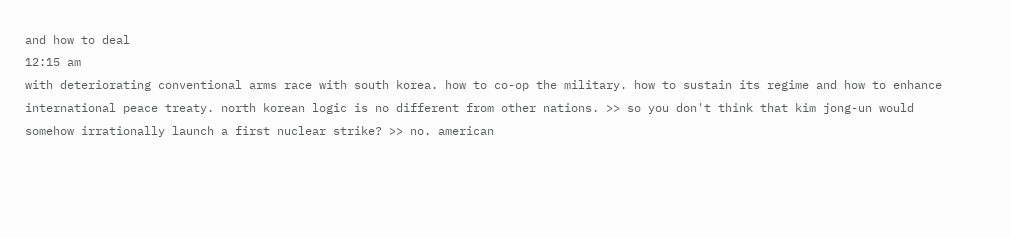and how to deal
12:15 am
with deteriorating conventional arms race with south korea. how to co-op the military. how to sustain its regime and how to enhance international peace treaty. north korean logic is no different from other nations. >> so you don't think that kim jong-un would somehow irrationally launch a first nuclear strike? >> no. american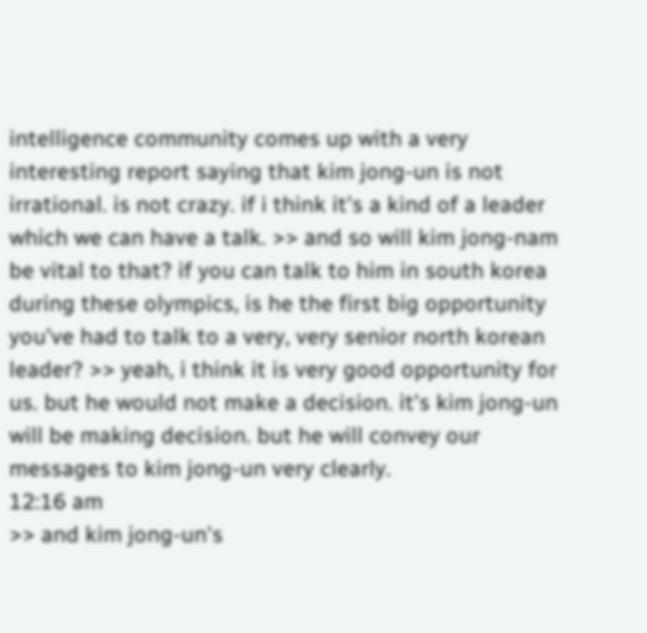intelligence community comes up with a very interesting report saying that kim jong-un is not irrational. is not crazy. if i think it's a kind of a leader which we can have a talk. >> and so will kim jong-nam be vital to that? if you can talk to him in south korea during these olympics, is he the first big opportunity you've had to talk to a very, very senior north korean leader? >> yeah, i think it is very good opportunity for us. but he would not make a decision. it's kim jong-un will be making decision. but he will convey our messages to kim jong-un very clearly.
12:16 am
>> and kim jong-un's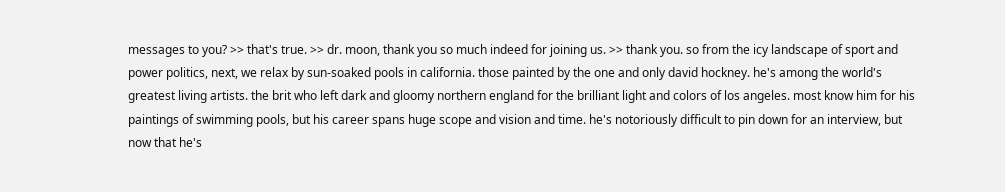messages to you? >> that's true. >> dr. moon, thank you so much indeed for joining us. >> thank you. so from the icy landscape of sport and power politics, next, we relax by sun-soaked pools in california. those painted by the one and only david hockney. he's among the world's greatest living artists. the brit who left dark and gloomy northern england for the brilliant light and colors of los angeles. most know him for his paintings of swimming pools, but his career spans huge scope and vision and time. he's notoriously difficult to pin down for an interview, but now that he's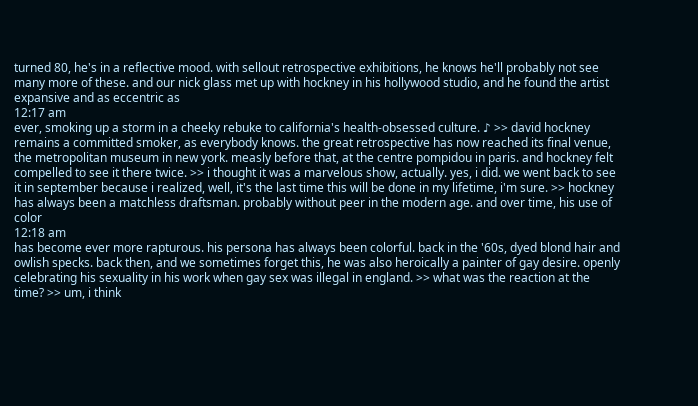turned 80, he's in a reflective mood. with sellout retrospective exhibitions, he knows he'll probably not see many more of these. and our nick glass met up with hockney in his hollywood studio, and he found the artist expansive and as eccentric as
12:17 am
ever, smoking up a storm in a cheeky rebuke to california's health-obsessed culture. ♪ >> david hockney remains a committed smoker, as everybody knows. the great retrospective has now reached its final venue, the metropolitan museum in new york. measly before that, at the centre pompidou in paris. and hockney felt compelled to see it there twice. >> i thought it was a marvelous show, actually. yes, i did. we went back to see it in september because i realized, well, it's the last time this will be done in my lifetime, i'm sure. >> hockney has always been a matchless draftsman. probably without peer in the modern age. and over time, his use of color
12:18 am
has become ever more rapturous. his persona has always been colorful. back in the '60s, dyed blond hair and owlish specks. back then, and we sometimes forget this, he was also heroically a painter of gay desire. openly celebrating his sexuality in his work when gay sex was illegal in england. >> what was the reaction at the time? >> um, i think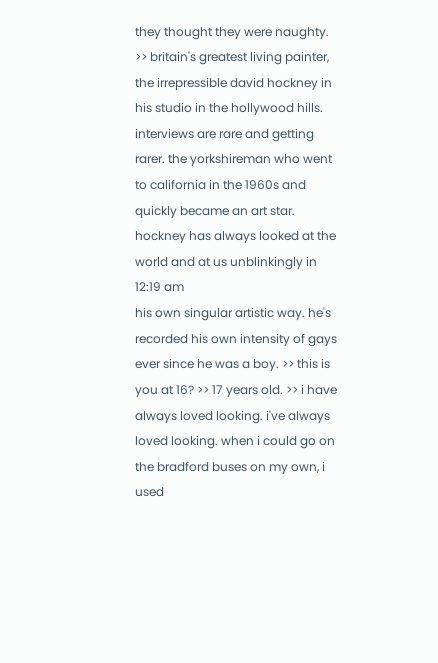they thought they were naughty. >> britain's greatest living painter, the irrepressible david hockney in his studio in the hollywood hills. interviews are rare and getting rarer. the yorkshireman who went to california in the 1960s and quickly became an art star. hockney has always looked at the world and at us unblinkingly in
12:19 am
his own singular artistic way. he's recorded his own intensity of gays ever since he was a boy. >> this is you at 16? >> 17 years old. >> i have always loved looking. i've always loved looking. when i could go on the bradford buses on my own, i used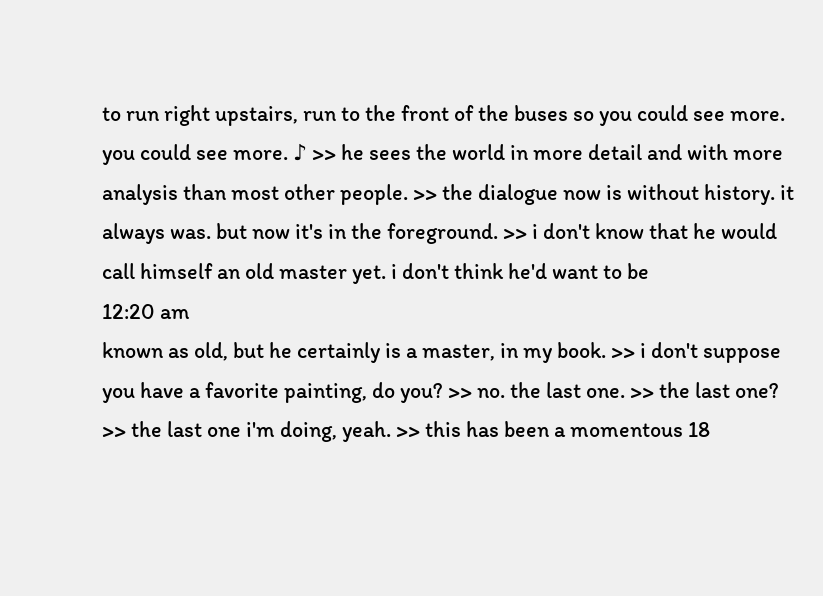to run right upstairs, run to the front of the buses so you could see more. you could see more. ♪ >> he sees the world in more detail and with more analysis than most other people. >> the dialogue now is without history. it always was. but now it's in the foreground. >> i don't know that he would call himself an old master yet. i don't think he'd want to be
12:20 am
known as old, but he certainly is a master, in my book. >> i don't suppose you have a favorite painting, do you? >> no. the last one. >> the last one? >> the last one i'm doing, yeah. >> this has been a momentous 18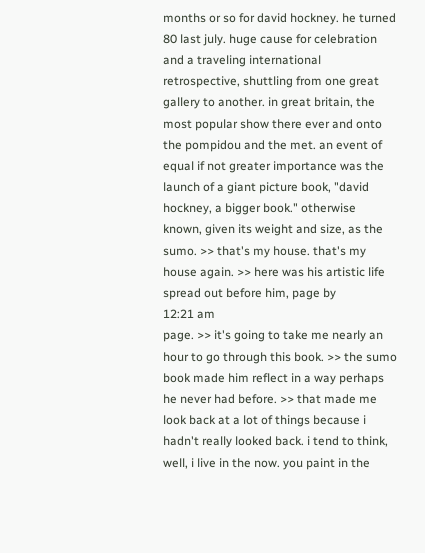months or so for david hockney. he turned 80 last july. huge cause for celebration and a traveling international retrospective, shuttling from one great gallery to another. in great britain, the most popular show there ever and onto the pompidou and the met. an event of equal if not greater importance was the launch of a giant picture book, "david hockney, a bigger book." otherwise known, given its weight and size, as the sumo. >> that's my house. that's my house again. >> here was his artistic life spread out before him, page by
12:21 am
page. >> it's going to take me nearly an hour to go through this book. >> the sumo book made him reflect in a way perhaps he never had before. >> that made me look back at a lot of things because i hadn't really looked back. i tend to think, well, i live in the now. you paint in the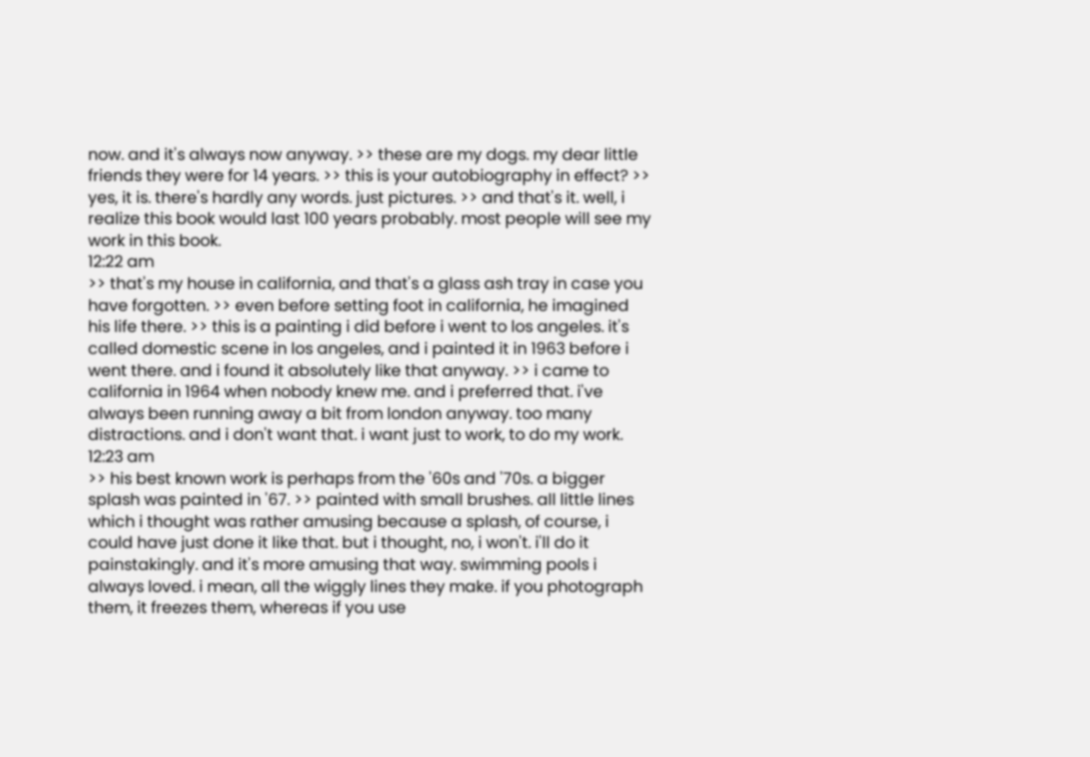now. and it's always now anyway. >> these are my dogs. my dear little friends they were for 14 years. >> this is your autobiography in effect? >> yes, it is. there's hardly any words. just pictures. >> and that's it. well, i realize this book would last 100 years probably. most people will see my work in this book.
12:22 am
>> that's my house in california, and that's a glass ash tray in case you have forgotten. >> even before setting foot in california, he imagined his life there. >> this is a painting i did before i went to los angeles. it's called domestic scene in los angeles, and i painted it in 1963 before i went there. and i found it absolutely like that anyway. >> i came to california in 1964 when nobody knew me. and i preferred that. i've always been running away a bit from london anyway. too many distractions. and i don't want that. i want just to work, to do my work.
12:23 am
>> his best known work is perhaps from the '60s and '70s. a bigger splash was painted in '67. >> painted with small brushes. all little lines which i thought was rather amusing because a splash, of course, i could have just done it like that. but i thought, no, i won't. i'll do it painstakingly. and it's more amusing that way. swimming pools i always loved. i mean, all the wiggly lines they make. if you photograph them, it freezes them, whereas if you use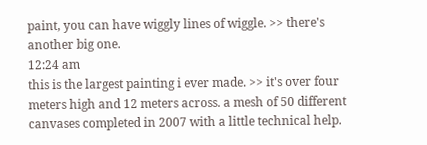paint, you can have wiggly lines of wiggle. >> there's another big one.
12:24 am
this is the largest painting i ever made. >> it's over four meters high and 12 meters across. a mesh of 50 different canvases completed in 2007 with a little technical help.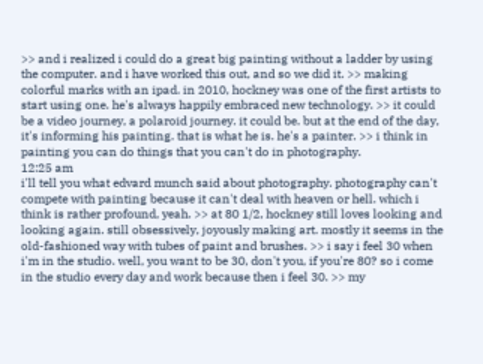>> and i realized i could do a great big painting without a ladder by using the computer. and i have worked this out, and so we did it. >> making colorful marks with an ipad. in 2010, hockney was one of the first artists to start using one. he's always happily embraced new technology. >> it could be a video journey, a polaroid journey. it could be. but at the end of the day, it's informing his painting. that is what he is. he's a painter. >> i think in painting you can do things that you can't do in photography.
12:25 am
i'll tell you what edvard munch said about photography. photography can't compete with painting because it can't deal with heaven or hell. which i think is rather profound, yeah. >> at 80 1/2, hockney still loves looking and looking again. still obsessively, joyously making art. mostly it seems in the old-fashioned way with tubes of paint and brushes. >> i say i feel 30 when i'm in the studio. well, you want to be 30, don't you, if you're 80? so i come in the studio every day and work because then i feel 30. >> my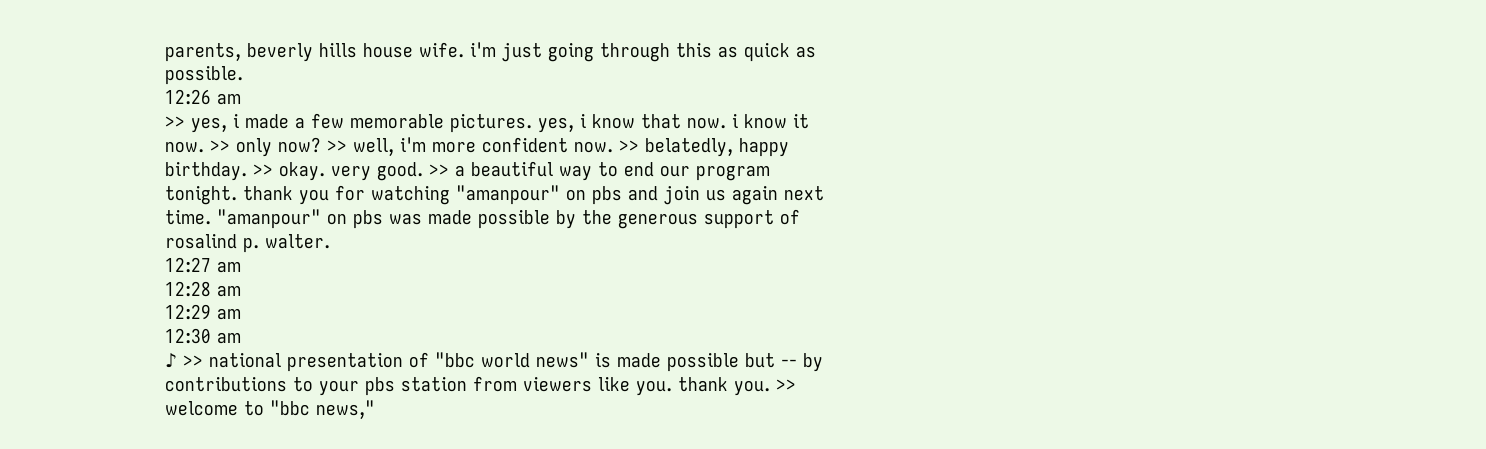parents, beverly hills house wife. i'm just going through this as quick as possible.
12:26 am
>> yes, i made a few memorable pictures. yes, i know that now. i know it now. >> only now? >> well, i'm more confident now. >> belatedly, happy birthday. >> okay. very good. >> a beautiful way to end our program tonight. thank you for watching "amanpour" on pbs and join us again next time. "amanpour" on pbs was made possible by the generous support of rosalind p. walter.
12:27 am
12:28 am
12:29 am
12:30 am
♪ >> national presentation of "bbc world news" is made possible but -- by contributions to your pbs station from viewers like you. thank you. >> welcome to "bbc news,"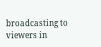broadcasting to viewers in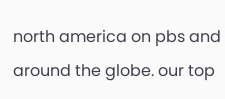north america on pbs and around the globe. our top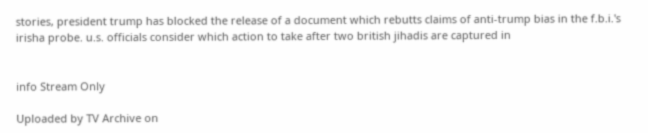stories, president trump has blocked the release of a document which rebutts claims of anti-trump bias in the f.b.i.'s irisha probe. u.s. officials consider which action to take after two british jihadis are captured in


info Stream Only

Uploaded by TV Archive on